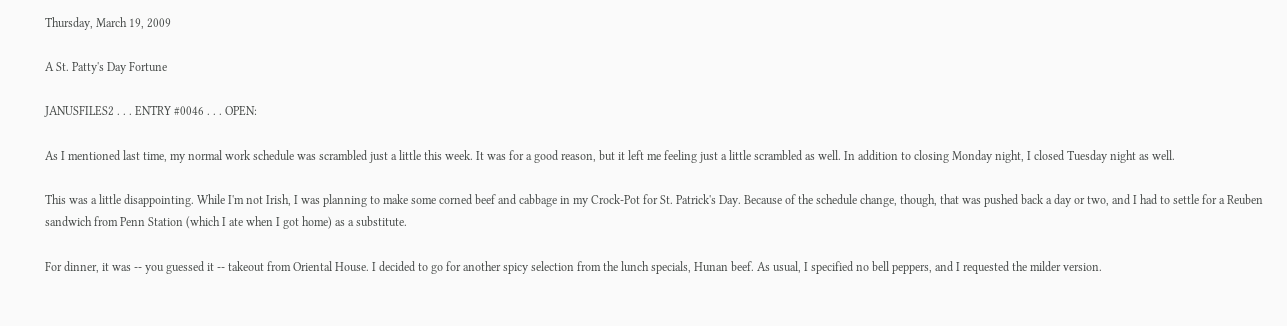Thursday, March 19, 2009

A St. Patty's Day Fortune

JANUSFILES2 . . . ENTRY #0046 . . . OPEN:

As I mentioned last time, my normal work schedule was scrambled just a little this week. It was for a good reason, but it left me feeling just a little scrambled as well. In addition to closing Monday night, I closed Tuesday night as well.

This was a little disappointing. While I'm not Irish, I was planning to make some corned beef and cabbage in my Crock-Pot for St. Patrick's Day. Because of the schedule change, though, that was pushed back a day or two, and I had to settle for a Reuben sandwich from Penn Station (which I ate when I got home) as a substitute.

For dinner, it was -- you guessed it -- takeout from Oriental House. I decided to go for another spicy selection from the lunch specials, Hunan beef. As usual, I specified no bell peppers, and I requested the milder version.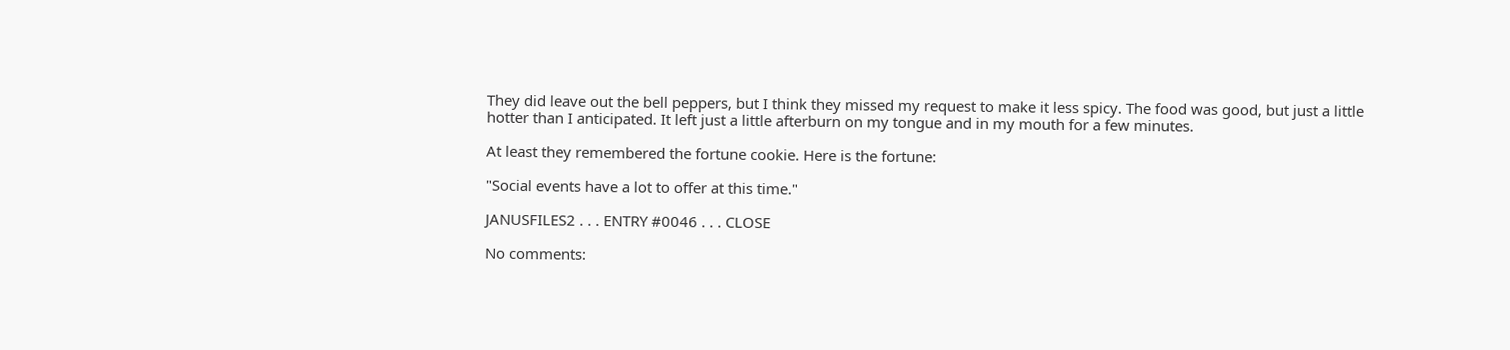They did leave out the bell peppers, but I think they missed my request to make it less spicy. The food was good, but just a little hotter than I anticipated. It left just a little afterburn on my tongue and in my mouth for a few minutes.

At least they remembered the fortune cookie. Here is the fortune:

"Social events have a lot to offer at this time."

JANUSFILES2 . . . ENTRY #0046 . . . CLOSE

No comments: